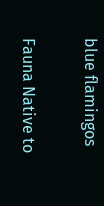blue flamingos

Fauna Native to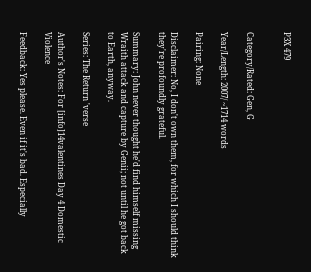P3X 479


Category/Rated: Gen, G

Year/Length: 2007/ ~1714 words

Pairing: None

Disclaimer: No, I don't own them, for which I should think they're profoundly grateful.

Summary: John never thought he'd find himself missing Wraith attack and capture by Genii; not until he got back to Earth, anyway.

Series: The Return 'verse

Author's Notes: For [info]14valentines Day 4 Domestic Violence

Feedback: Yes please. Even if it's bad. Especially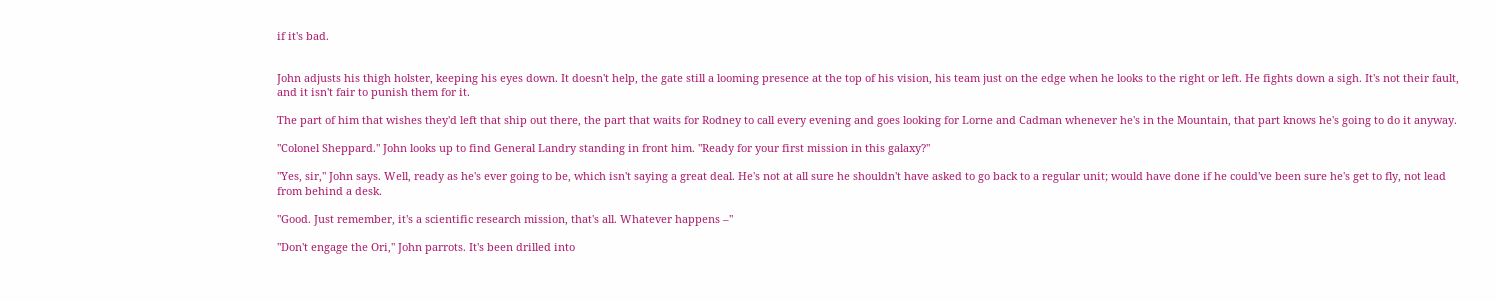if it's bad.


John adjusts his thigh holster, keeping his eyes down. It doesn't help, the gate still a looming presence at the top of his vision, his team just on the edge when he looks to the right or left. He fights down a sigh. It's not their fault, and it isn't fair to punish them for it.

The part of him that wishes they'd left that ship out there, the part that waits for Rodney to call every evening and goes looking for Lorne and Cadman whenever he's in the Mountain, that part knows he's going to do it anyway.

"Colonel Sheppard." John looks up to find General Landry standing in front him. "Ready for your first mission in this galaxy?"

"Yes, sir," John says. Well, ready as he's ever going to be, which isn't saying a great deal. He's not at all sure he shouldn't have asked to go back to a regular unit; would have done if he could've been sure he's get to fly, not lead from behind a desk.

"Good. Just remember, it's a scientific research mission, that's all. Whatever happens –"

"Don't engage the Ori," John parrots. It's been drilled into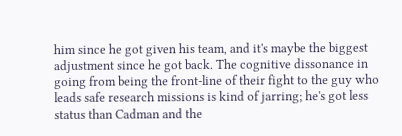him since he got given his team, and it's maybe the biggest adjustment since he got back. The cognitive dissonance in going from being the front-line of their fight to the guy who leads safe research missions is kind of jarring; he's got less status than Cadman and the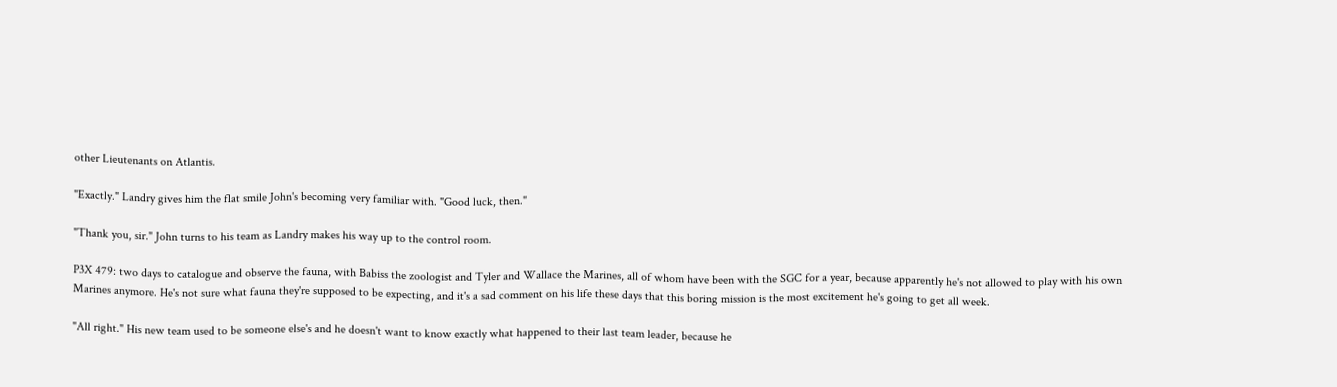other Lieutenants on Atlantis.

"Exactly." Landry gives him the flat smile John's becoming very familiar with. "Good luck, then."

"Thank you, sir." John turns to his team as Landry makes his way up to the control room.

P3X 479: two days to catalogue and observe the fauna, with Babiss the zoologist and Tyler and Wallace the Marines, all of whom have been with the SGC for a year, because apparently he's not allowed to play with his own Marines anymore. He's not sure what fauna they're supposed to be expecting, and it's a sad comment on his life these days that this boring mission is the most excitement he's going to get all week.

"All right." His new team used to be someone else's and he doesn't want to know exactly what happened to their last team leader, because he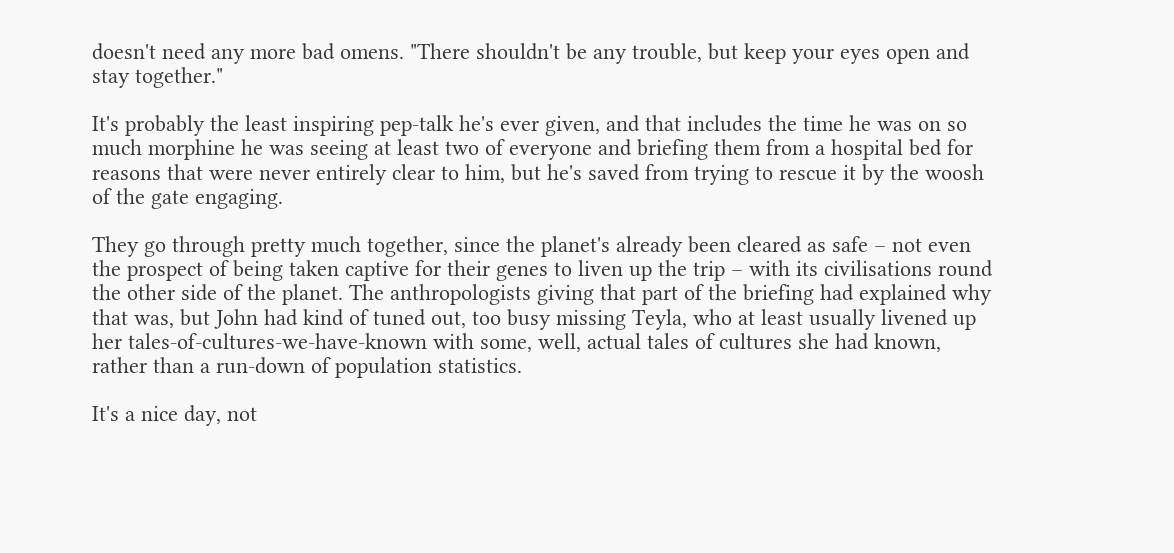doesn't need any more bad omens. "There shouldn't be any trouble, but keep your eyes open and stay together."

It's probably the least inspiring pep-talk he's ever given, and that includes the time he was on so much morphine he was seeing at least two of everyone and briefing them from a hospital bed for reasons that were never entirely clear to him, but he's saved from trying to rescue it by the woosh of the gate engaging.

They go through pretty much together, since the planet's already been cleared as safe – not even the prospect of being taken captive for their genes to liven up the trip – with its civilisations round the other side of the planet. The anthropologists giving that part of the briefing had explained why that was, but John had kind of tuned out, too busy missing Teyla, who at least usually livened up her tales-of-cultures-we-have-known with some, well, actual tales of cultures she had known, rather than a run-down of population statistics.

It's a nice day, not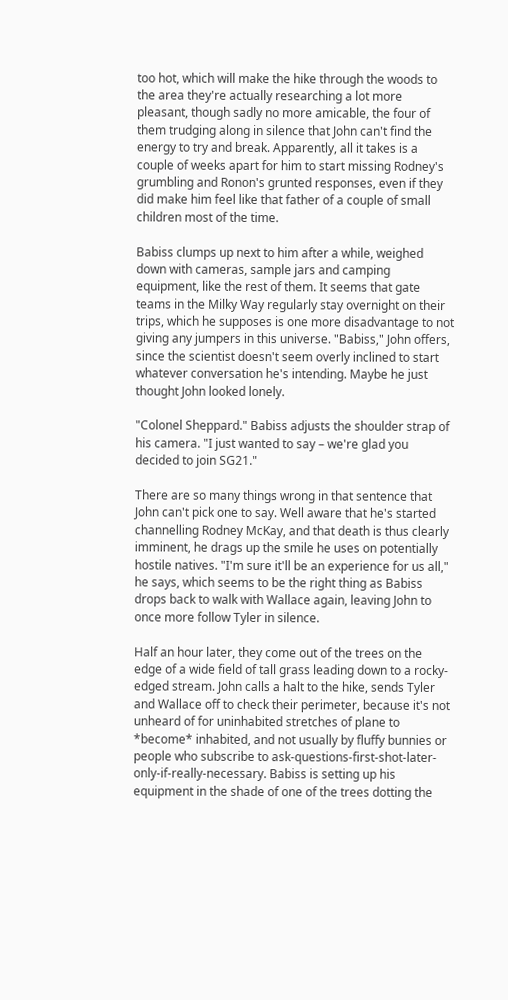too hot, which will make the hike through the woods to the area they're actually researching a lot more pleasant, though sadly no more amicable, the four of them trudging along in silence that John can't find the energy to try and break. Apparently, all it takes is a couple of weeks apart for him to start missing Rodney's grumbling and Ronon's grunted responses, even if they did make him feel like that father of a couple of small children most of the time.

Babiss clumps up next to him after a while, weighed down with cameras, sample jars and camping equipment, like the rest of them. It seems that gate teams in the Milky Way regularly stay overnight on their trips, which he supposes is one more disadvantage to not giving any jumpers in this universe. "Babiss," John offers, since the scientist doesn't seem overly inclined to start whatever conversation he's intending. Maybe he just thought John looked lonely.

"Colonel Sheppard." Babiss adjusts the shoulder strap of his camera. "I just wanted to say – we're glad you decided to join SG21."

There are so many things wrong in that sentence that John can't pick one to say. Well aware that he's started channelling Rodney McKay, and that death is thus clearly imminent, he drags up the smile he uses on potentially hostile natives. "I'm sure it'll be an experience for us all," he says, which seems to be the right thing as Babiss drops back to walk with Wallace again, leaving John to once more follow Tyler in silence.

Half an hour later, they come out of the trees on the edge of a wide field of tall grass leading down to a rocky-edged stream. John calls a halt to the hike, sends Tyler and Wallace off to check their perimeter, because it's not unheard of for uninhabited stretches of plane to *become* inhabited, and not usually by fluffy bunnies or people who subscribe to ask-questions-first-shot-later-only-if-really-necessary. Babiss is setting up his equipment in the shade of one of the trees dotting the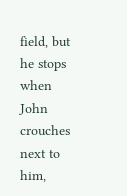field, but he stops when John crouches next to him,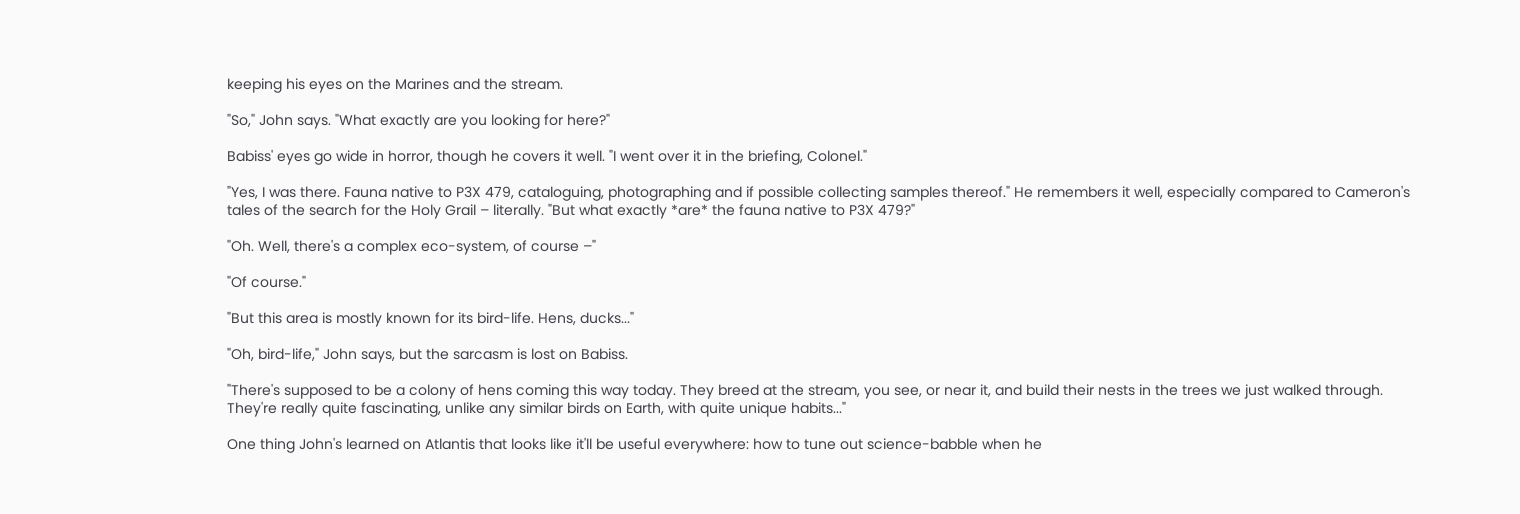keeping his eyes on the Marines and the stream.

"So," John says. "What exactly are you looking for here?"

Babiss' eyes go wide in horror, though he covers it well. "I went over it in the briefing, Colonel."

"Yes, I was there. Fauna native to P3X 479, cataloguing, photographing and if possible collecting samples thereof." He remembers it well, especially compared to Cameron's tales of the search for the Holy Grail – literally. "But what exactly *are* the fauna native to P3X 479?"

"Oh. Well, there's a complex eco-system, of course –"

"Of course."

"But this area is mostly known for its bird-life. Hens, ducks..."

"Oh, bird-life," John says, but the sarcasm is lost on Babiss.

"There's supposed to be a colony of hens coming this way today. They breed at the stream, you see, or near it, and build their nests in the trees we just walked through. They're really quite fascinating, unlike any similar birds on Earth, with quite unique habits..."

One thing John's learned on Atlantis that looks like it'll be useful everywhere: how to tune out science-babble when he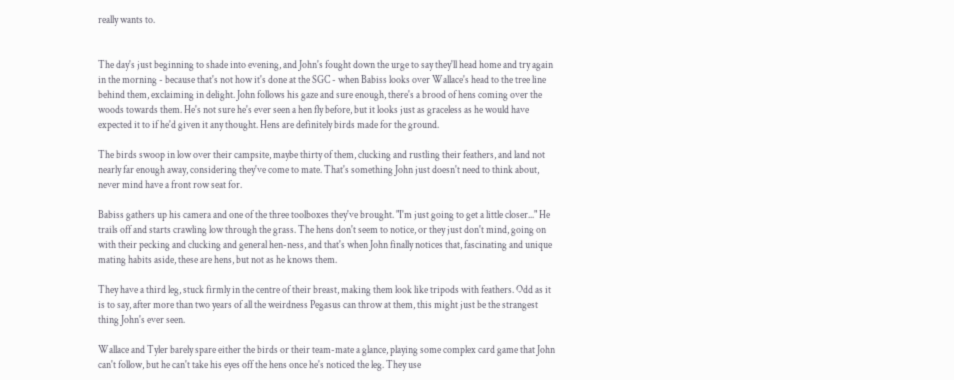really wants to.


The day's just beginning to shade into evening, and John's fought down the urge to say they'll head home and try again in the morning - because that's not how it's done at the SGC - when Babiss looks over Wallace's head to the tree line behind them, exclaiming in delight. John follows his gaze and sure enough, there's a brood of hens coming over the woods towards them. He's not sure he's ever seen a hen fly before, but it looks just as graceless as he would have expected it to if he'd given it any thought. Hens are definitely birds made for the ground.

The birds swoop in low over their campsite, maybe thirty of them, clucking and rustling their feathers, and land not nearly far enough away, considering they've come to mate. That's something John just doesn't need to think about, never mind have a front row seat for.

Babiss gathers up his camera and one of the three toolboxes they've brought. "I'm just going to get a little closer..." He trails off and starts crawling low through the grass. The hens don't seem to notice, or they just don't mind, going on with their pecking and clucking and general hen-ness, and that's when John finally notices that, fascinating and unique mating habits aside, these are hens, but not as he knows them.

They have a third leg, stuck firmly in the centre of their breast, making them look like tripods with feathers. Odd as it is to say, after more than two years of all the weirdness Pegasus can throw at them, this might just be the strangest thing John's ever seen.

Wallace and Tyler barely spare either the birds or their team-mate a glance, playing some complex card game that John can't follow, but he can't take his eyes off the hens once he's noticed the leg. They use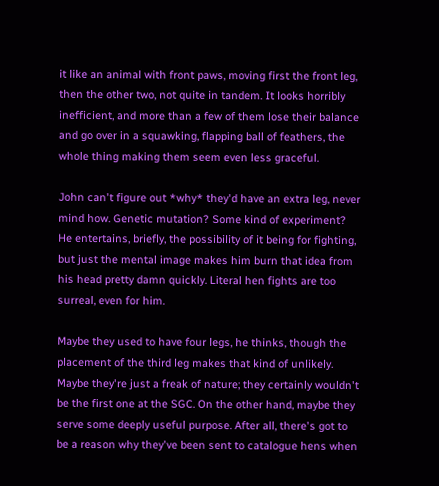it like an animal with front paws, moving first the front leg, then the other two, not quite in tandem. It looks horribly inefficient, and more than a few of them lose their balance and go over in a squawking, flapping ball of feathers, the whole thing making them seem even less graceful.

John can't figure out *why* they'd have an extra leg, never mind how. Genetic mutation? Some kind of experiment? He entertains, briefly, the possibility of it being for fighting, but just the mental image makes him burn that idea from his head pretty damn quickly. Literal hen fights are too surreal, even for him.

Maybe they used to have four legs, he thinks, though the placement of the third leg makes that kind of unlikely. Maybe they're just a freak of nature; they certainly wouldn't be the first one at the SGC. On the other hand, maybe they serve some deeply useful purpose. After all, there's got to be a reason why they've been sent to catalogue hens when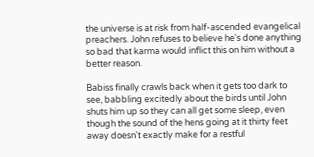the universe is at risk from half-ascended evangelical preachers. John refuses to believe he's done anything so bad that karma would inflict this on him without a better reason.

Babiss finally crawls back when it gets too dark to see, babbling excitedly about the birds until John shuts him up so they can all get some sleep, even though the sound of the hens going at it thirty feet away doesn't exactly make for a restful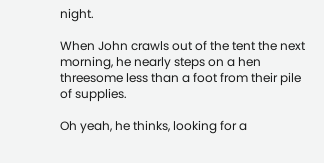night.

When John crawls out of the tent the next morning, he nearly steps on a hen threesome less than a foot from their pile of supplies.

Oh yeah, he thinks, looking for a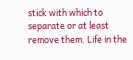stick with which to separate or at least remove them. Life in the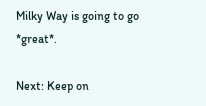Milky Way is going to go *great*.

Next: Keep on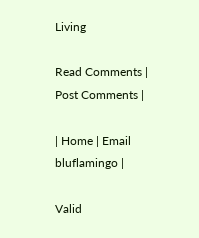Living

Read Comments | Post Comments |

| Home | Email bluflamingo |

Valid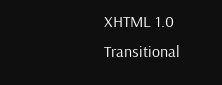XHTML 1.0 Transitional